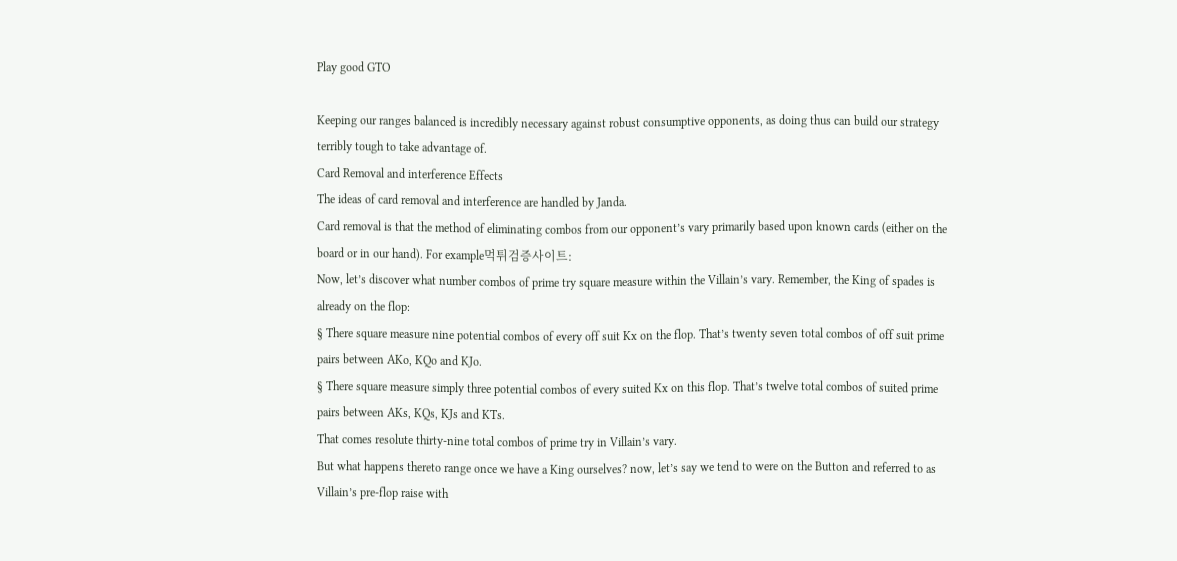Play good GTO

Keeping our ranges balanced is incredibly necessary against robust consumptive opponents, as doing thus can build our strategy terribly tough to take advantage of.
Card Removal and interference Effects
The ideas of card removal and interference are handled by Janda.
Card removal is that the method of eliminating combos from our opponent’s vary primarily based upon known cards (either on the board or in our hand). For example먹튀검증사이트:
Now, let’s discover what number combos of prime try square measure within the Villain’s vary. Remember, the King of spades is already on the flop:
§ There square measure nine potential combos of every off suit Kx on the flop. That’s twenty seven total combos of off suit prime pairs between AKo, KQo and KJo.
§ There square measure simply three potential combos of every suited Kx on this flop. That’s twelve total combos of suited prime pairs between AKs, KQs, KJs and KTs.
That comes resolute thirty-nine total combos of prime try in Villain’s vary.
But what happens thereto range once we have a King ourselves? now, let’s say we tend to were on the Button and referred to as Villain’s pre-flop raise with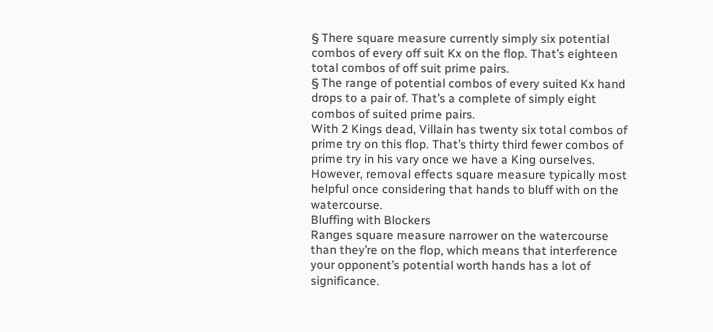§ There square measure currently simply six potential combos of every off suit Kx on the flop. That’s eighteen total combos of off suit prime pairs.
§ The range of potential combos of every suited Kx hand drops to a pair of. That’s a complete of simply eight combos of suited prime pairs.
With 2 Kings dead, Villain has twenty six total combos of prime try on this flop. That’s thirty third fewer combos of prime try in his vary once we have a King ourselves.
However, removal effects square measure typically most helpful once considering that hands to bluff with on the watercourse.
Bluffing with Blockers
Ranges square measure narrower on the watercourse than they’re on the flop, which means that interference your opponent’s potential worth hands has a lot of significance.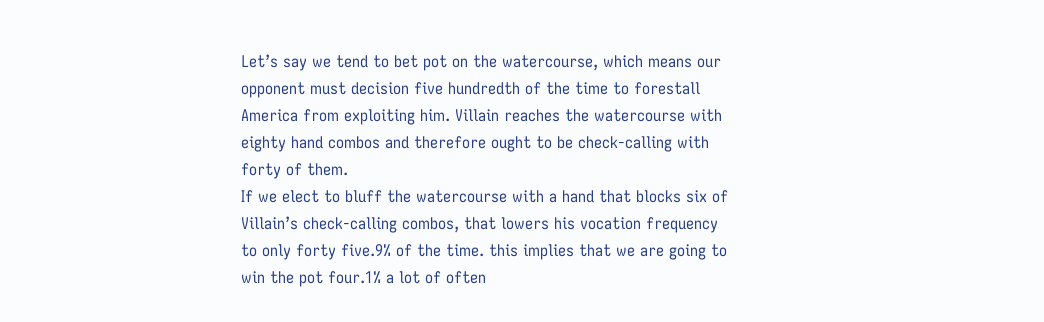Let’s say we tend to bet pot on the watercourse, which means our opponent must decision five hundredth of the time to forestall America from exploiting him. Villain reaches the watercourse with eighty hand combos and therefore ought to be check-calling with forty of them.
If we elect to bluff the watercourse with a hand that blocks six of Villain’s check-calling combos, that lowers his vocation frequency to only forty five.9% of the time. this implies that we are going to win the pot four.1% a lot of often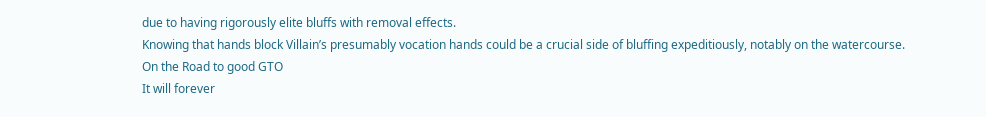due to having rigorously elite bluffs with removal effects.
Knowing that hands block Villain’s presumably vocation hands could be a crucial side of bluffing expeditiously, notably on the watercourse.
On the Road to good GTO
It will forever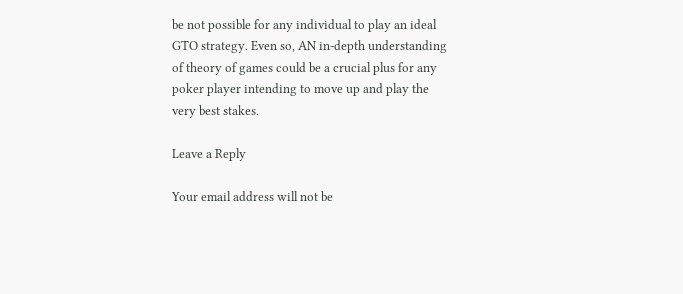be not possible for any individual to play an ideal GTO strategy. Even so, AN in-depth understanding of theory of games could be a crucial plus for any poker player intending to move up and play the very best stakes.

Leave a Reply

Your email address will not be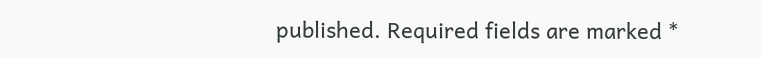published. Required fields are marked *